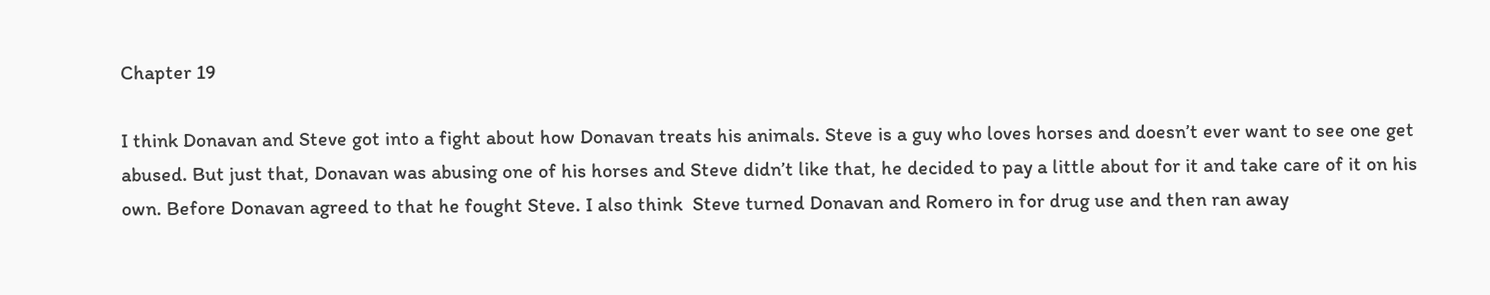Chapter 19

I think Donavan and Steve got into a fight about how Donavan treats his animals. Steve is a guy who loves horses and doesn’t ever want to see one get abused. But just that, Donavan was abusing one of his horses and Steve didn’t like that, he decided to pay a little about for it and take care of it on his own. Before Donavan agreed to that he fought Steve. I also think  Steve turned Donavan and Romero in for drug use and then ran away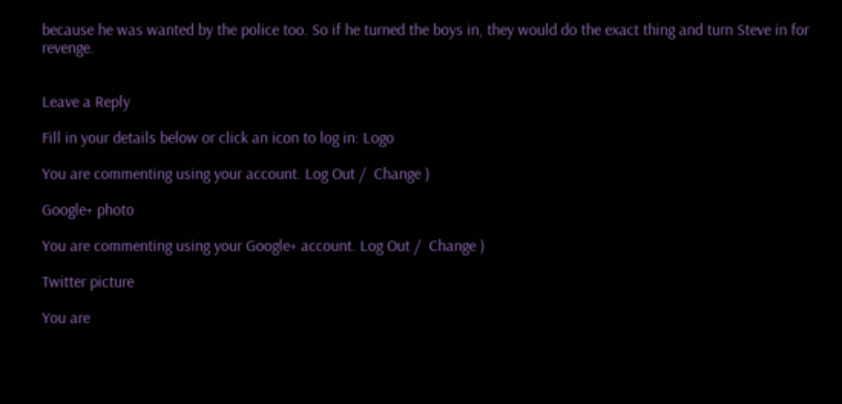because he was wanted by the police too. So if he turned the boys in, they would do the exact thing and turn Steve in for revenge.


Leave a Reply

Fill in your details below or click an icon to log in: Logo

You are commenting using your account. Log Out /  Change )

Google+ photo

You are commenting using your Google+ account. Log Out /  Change )

Twitter picture

You are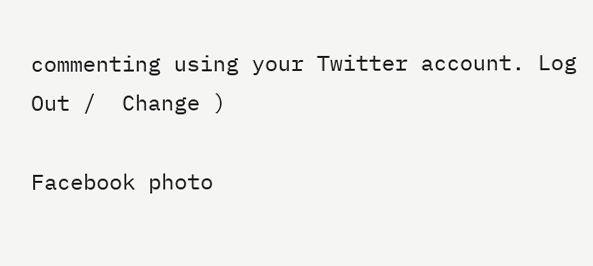commenting using your Twitter account. Log Out /  Change )

Facebook photo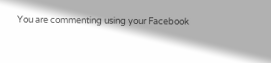You are commenting using your Facebook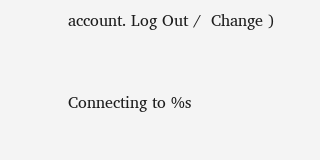account. Log Out /  Change )


Connecting to %s